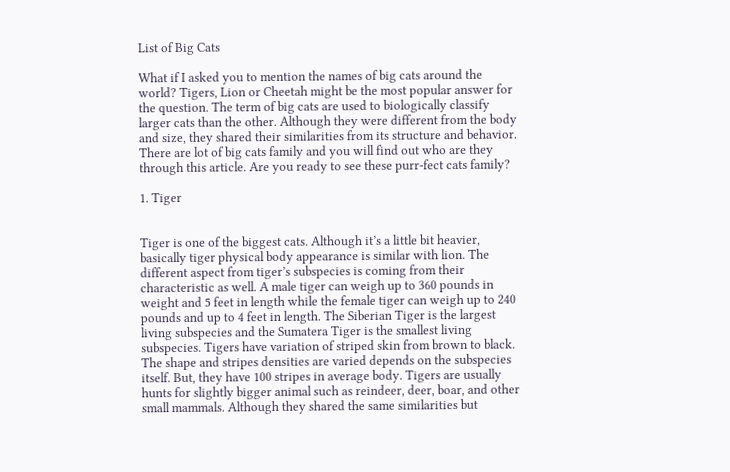List of Big Cats

What if I asked you to mention the names of big cats around the world? Tigers, Lion or Cheetah might be the most popular answer for the question. The term of big cats are used to biologically classify larger cats than the other. Although they were different from the body and size, they shared their similarities from its structure and behavior. There are lot of big cats family and you will find out who are they through this article. Are you ready to see these purr-fect cats family?

1. Tiger


Tiger is one of the biggest cats. Although it’s a little bit heavier, basically tiger physical body appearance is similar with lion. The different aspect from tiger’s subspecies is coming from their characteristic as well. A male tiger can weigh up to 360 pounds in weight and 5 feet in length while the female tiger can weigh up to 240 pounds and up to 4 feet in length. The Siberian Tiger is the largest living subspecies and the Sumatera Tiger is the smallest living subspecies. Tigers have variation of striped skin from brown to black. The shape and stripes densities are varied depends on the subspecies itself. But, they have 100 stripes in average body. Tigers are usually hunts for slightly bigger animal such as reindeer, deer, boar, and other small mammals. Although they shared the same similarities but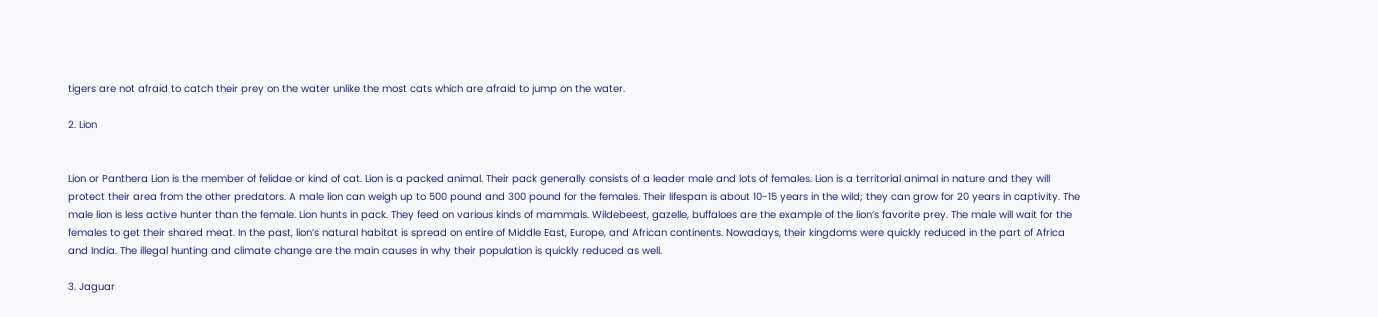tigers are not afraid to catch their prey on the water unlike the most cats which are afraid to jump on the water.

2. Lion


Lion or Panthera Lion is the member of felidae or kind of cat. Lion is a packed animal. Their pack generally consists of a leader male and lots of females. Lion is a territorial animal in nature and they will protect their area from the other predators. A male lion can weigh up to 500 pound and 300 pound for the females. Their lifespan is about 10-15 years in the wild; they can grow for 20 years in captivity. The male lion is less active hunter than the female. Lion hunts in pack. They feed on various kinds of mammals. Wildebeest, gazelle, buffaloes are the example of the lion’s favorite prey. The male will wait for the females to get their shared meat. In the past, lion’s natural habitat is spread on entire of Middle East, Europe, and African continents. Nowadays, their kingdoms were quickly reduced in the part of Africa and India. The illegal hunting and climate change are the main causes in why their population is quickly reduced as well.

3. Jaguar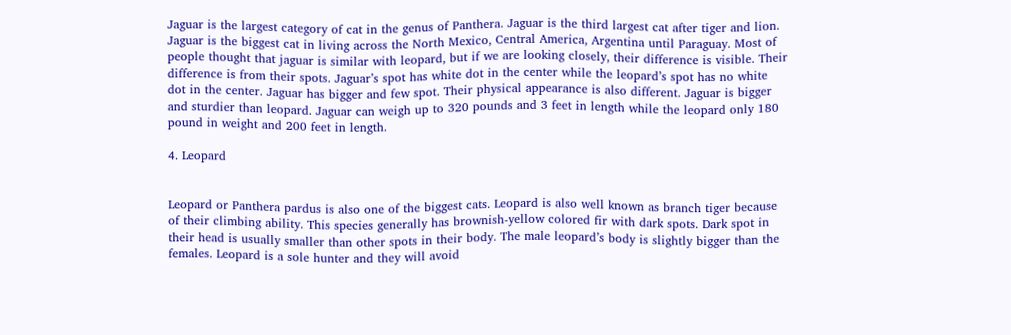Jaguar is the largest category of cat in the genus of Panthera. Jaguar is the third largest cat after tiger and lion. Jaguar is the biggest cat in living across the North Mexico, Central America, Argentina until Paraguay. Most of people thought that jaguar is similar with leopard, but if we are looking closely, their difference is visible. Their difference is from their spots. Jaguar’s spot has white dot in the center while the leopard’s spot has no white dot in the center. Jaguar has bigger and few spot. Their physical appearance is also different. Jaguar is bigger and sturdier than leopard. Jaguar can weigh up to 320 pounds and 3 feet in length while the leopard only 180 pound in weight and 200 feet in length.

4. Leopard


Leopard or Panthera pardus is also one of the biggest cats. Leopard is also well known as branch tiger because of their climbing ability. This species generally has brownish-yellow colored fir with dark spots. Dark spot in their head is usually smaller than other spots in their body. The male leopard’s body is slightly bigger than the females. Leopard is a sole hunter and they will avoid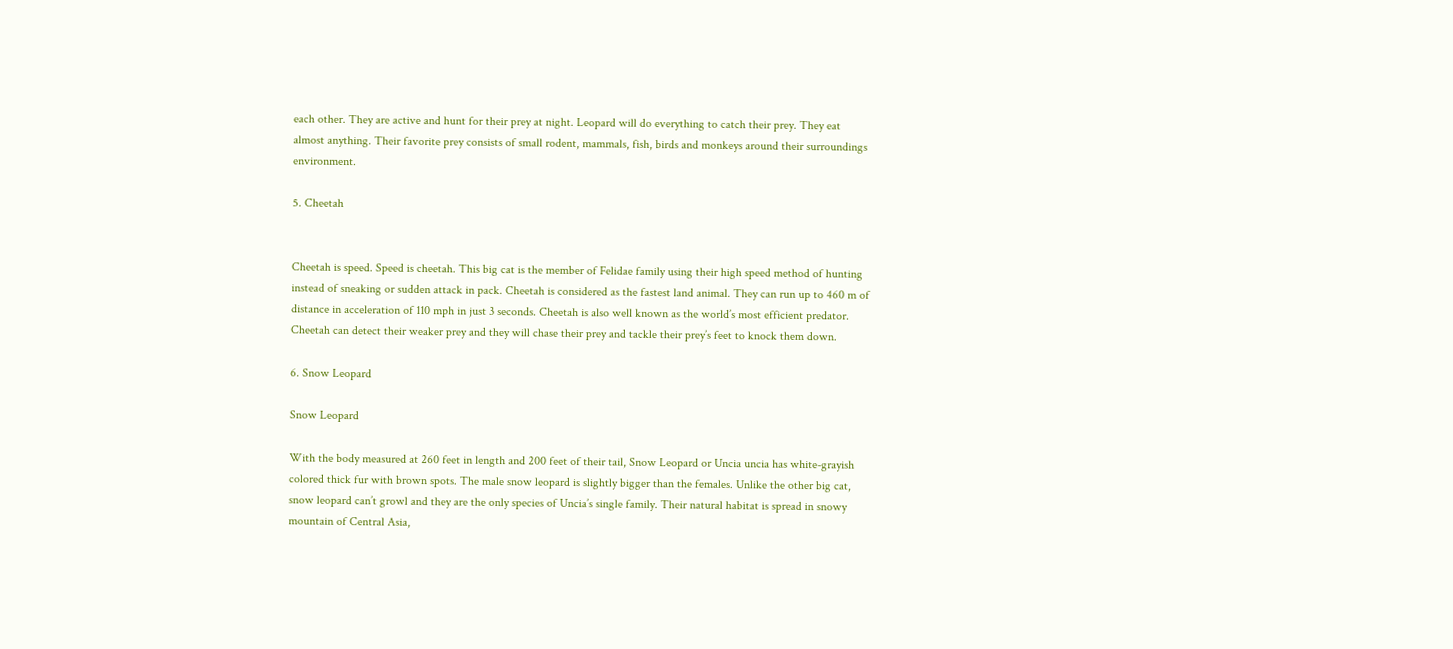each other. They are active and hunt for their prey at night. Leopard will do everything to catch their prey. They eat almost anything. Their favorite prey consists of small rodent, mammals, fish, birds and monkeys around their surroundings environment.

5. Cheetah


Cheetah is speed. Speed is cheetah. This big cat is the member of Felidae family using their high speed method of hunting instead of sneaking or sudden attack in pack. Cheetah is considered as the fastest land animal. They can run up to 460 m of distance in acceleration of 110 mph in just 3 seconds. Cheetah is also well known as the world’s most efficient predator. Cheetah can detect their weaker prey and they will chase their prey and tackle their prey’s feet to knock them down.

6. Snow Leopard

Snow Leopard

With the body measured at 260 feet in length and 200 feet of their tail, Snow Leopard or Uncia uncia has white-grayish colored thick fur with brown spots. The male snow leopard is slightly bigger than the females. Unlike the other big cat, snow leopard can’t growl and they are the only species of Uncia’s single family. Their natural habitat is spread in snowy mountain of Central Asia,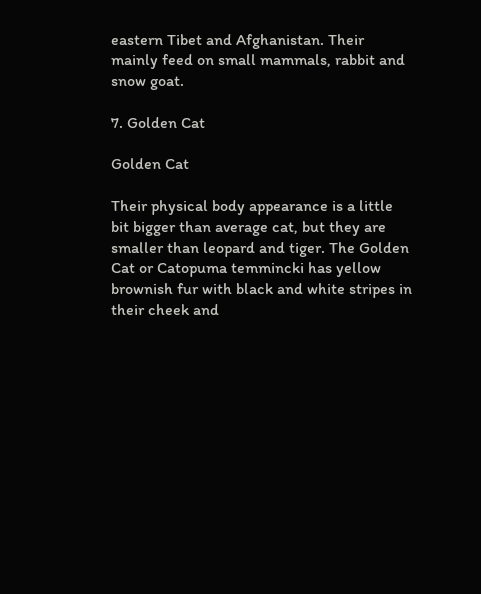eastern Tibet and Afghanistan. Their mainly feed on small mammals, rabbit and snow goat.

7. Golden Cat

Golden Cat

Their physical body appearance is a little bit bigger than average cat, but they are smaller than leopard and tiger. The Golden Cat or Catopuma temmincki has yellow brownish fur with black and white stripes in their cheek and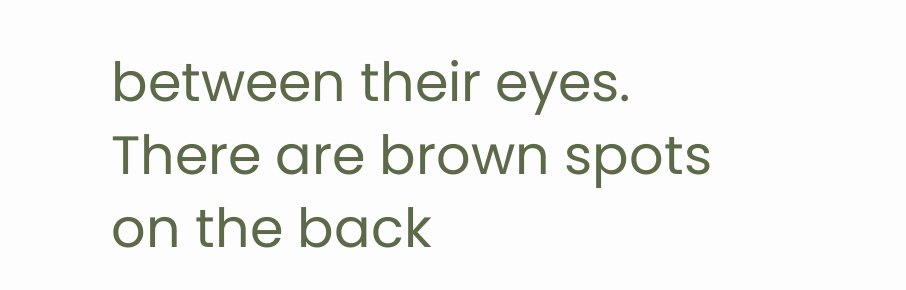between their eyes. There are brown spots on the back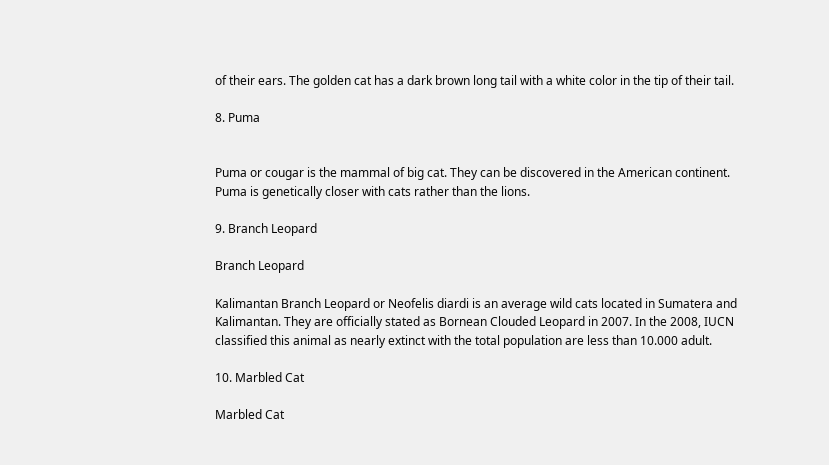of their ears. The golden cat has a dark brown long tail with a white color in the tip of their tail.

8. Puma


Puma or cougar is the mammal of big cat. They can be discovered in the American continent. Puma is genetically closer with cats rather than the lions.

9. Branch Leopard

Branch Leopard

Kalimantan Branch Leopard or Neofelis diardi is an average wild cats located in Sumatera and Kalimantan. They are officially stated as Bornean Clouded Leopard in 2007. In the 2008, IUCN classified this animal as nearly extinct with the total population are less than 10.000 adult.

10. Marbled Cat

Marbled Cat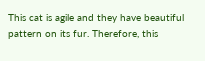This cat is agile and they have beautiful pattern on its fur. Therefore, this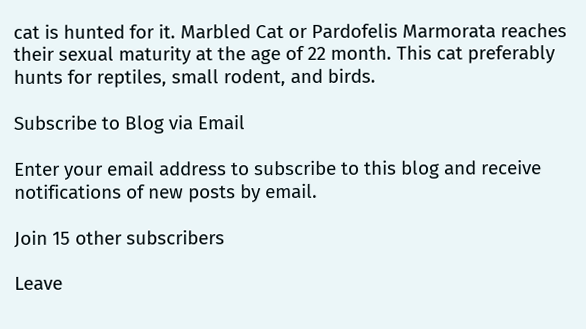cat is hunted for it. Marbled Cat or Pardofelis Marmorata reaches their sexual maturity at the age of 22 month. This cat preferably hunts for reptiles, small rodent, and birds.

Subscribe to Blog via Email

Enter your email address to subscribe to this blog and receive notifications of new posts by email.

Join 15 other subscribers

Leave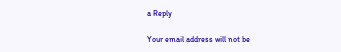a Reply

Your email address will not be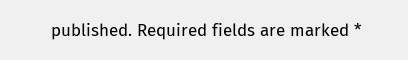published. Required fields are marked *